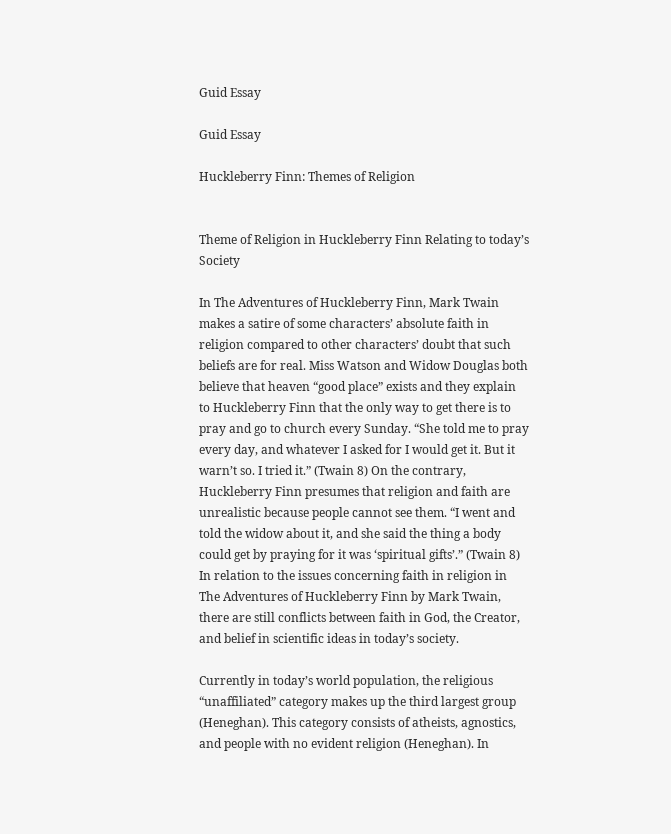Guid Essay

Guid Essay

Huckleberry Finn: Themes of Religion


Theme of Religion in Huckleberry Finn Relating to today’s Society

In The Adventures of Huckleberry Finn, Mark Twain makes a satire of some characters’ absolute faith in religion compared to other characters’ doubt that such beliefs are for real. Miss Watson and Widow Douglas both believe that heaven “good place” exists and they explain to Huckleberry Finn that the only way to get there is to pray and go to church every Sunday. “She told me to pray every day, and whatever I asked for I would get it. But it warn’t so. I tried it.” (Twain 8) On the contrary, Huckleberry Finn presumes that religion and faith are unrealistic because people cannot see them. “I went and told the widow about it, and she said the thing a body could get by praying for it was ‘spiritual gifts’.” (Twain 8) In relation to the issues concerning faith in religion in The Adventures of Huckleberry Finn by Mark Twain, there are still conflicts between faith in God, the Creator, and belief in scientific ideas in today’s society.

Currently in today’s world population, the religious “unaffiliated” category makes up the third largest group (Heneghan). This category consists of atheists, agnostics, and people with no evident religion (Heneghan). In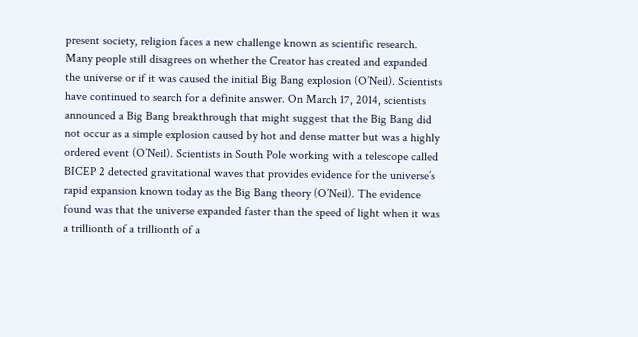present society, religion faces a new challenge known as scientific research. Many people still disagrees on whether the Creator has created and expanded the universe or if it was caused the initial Big Bang explosion (O’Neil). Scientists have continued to search for a definite answer. On March 17, 2014, scientists announced a Big Bang breakthrough that might suggest that the Big Bang did not occur as a simple explosion caused by hot and dense matter but was a highly ordered event (O’Neil). Scientists in South Pole working with a telescope called BICEP 2 detected gravitational waves that provides evidence for the universe’s rapid expansion known today as the Big Bang theory (O’Neil). The evidence found was that the universe expanded faster than the speed of light when it was a trillionth of a trillionth of a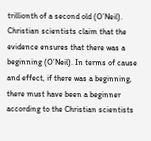trillionth of a second old (O’Neil). Christian scientists claim that the evidence ensures that there was a beginning (O’Neil). In terms of cause and effect, if there was a beginning, there must have been a beginner according to the Christian scientists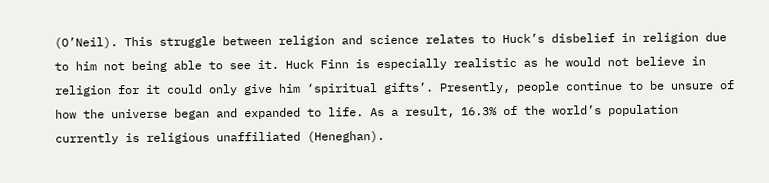(O’Neil). This struggle between religion and science relates to Huck’s disbelief in religion due to him not being able to see it. Huck Finn is especially realistic as he would not believe in religion for it could only give him ‘spiritual gifts’. Presently, people continue to be unsure of how the universe began and expanded to life. As a result, 16.3% of the world’s population currently is religious unaffiliated (Heneghan).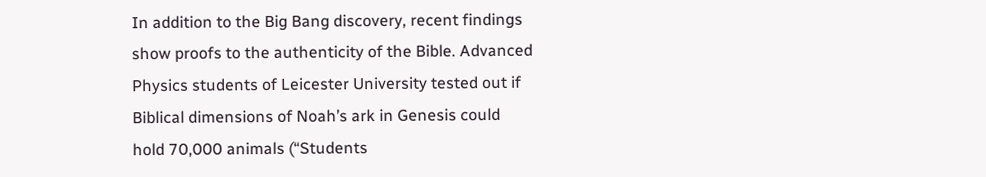In addition to the Big Bang discovery, recent findings show proofs to the authenticity of the Bible. Advanced Physics students of Leicester University tested out if Biblical dimensions of Noah’s ark in Genesis could hold 70,000 animals (“Students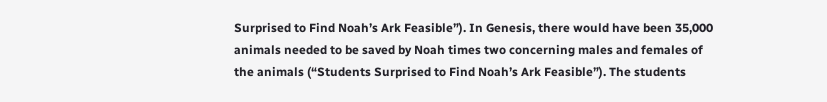Surprised to Find Noah’s Ark Feasible”). In Genesis, there would have been 35,000 animals needed to be saved by Noah times two concerning males and females of the animals (“Students Surprised to Find Noah’s Ark Feasible”). The students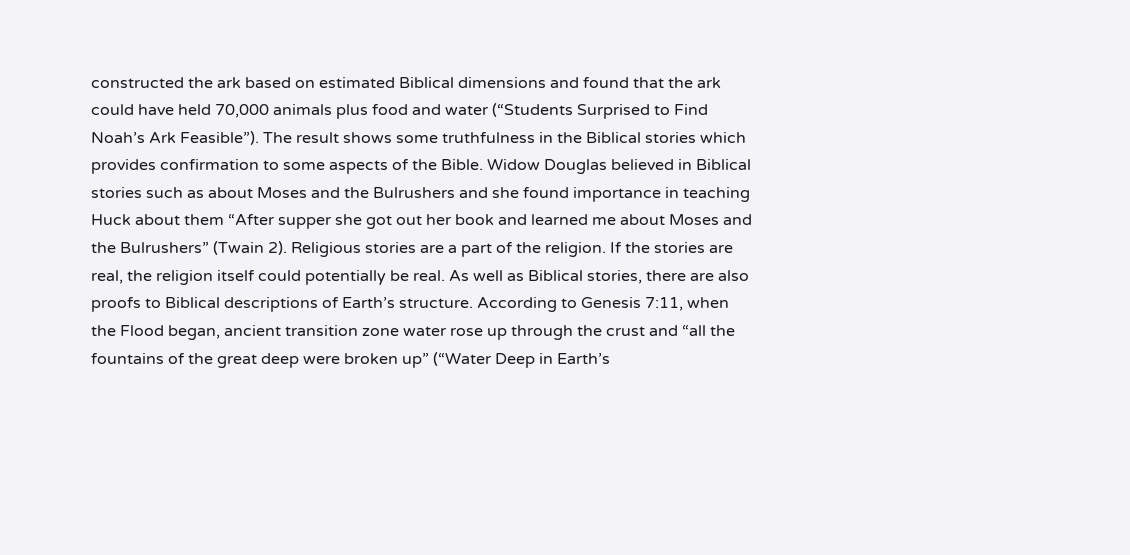constructed the ark based on estimated Biblical dimensions and found that the ark could have held 70,000 animals plus food and water (“Students Surprised to Find Noah’s Ark Feasible”). The result shows some truthfulness in the Biblical stories which provides confirmation to some aspects of the Bible. Widow Douglas believed in Biblical stories such as about Moses and the Bulrushers and she found importance in teaching Huck about them “After supper she got out her book and learned me about Moses and the Bulrushers” (Twain 2). Religious stories are a part of the religion. If the stories are real, the religion itself could potentially be real. As well as Biblical stories, there are also proofs to Biblical descriptions of Earth’s structure. According to Genesis 7:11, when the Flood began, ancient transition zone water rose up through the crust and “all the fountains of the great deep were broken up” (“Water Deep in Earth’s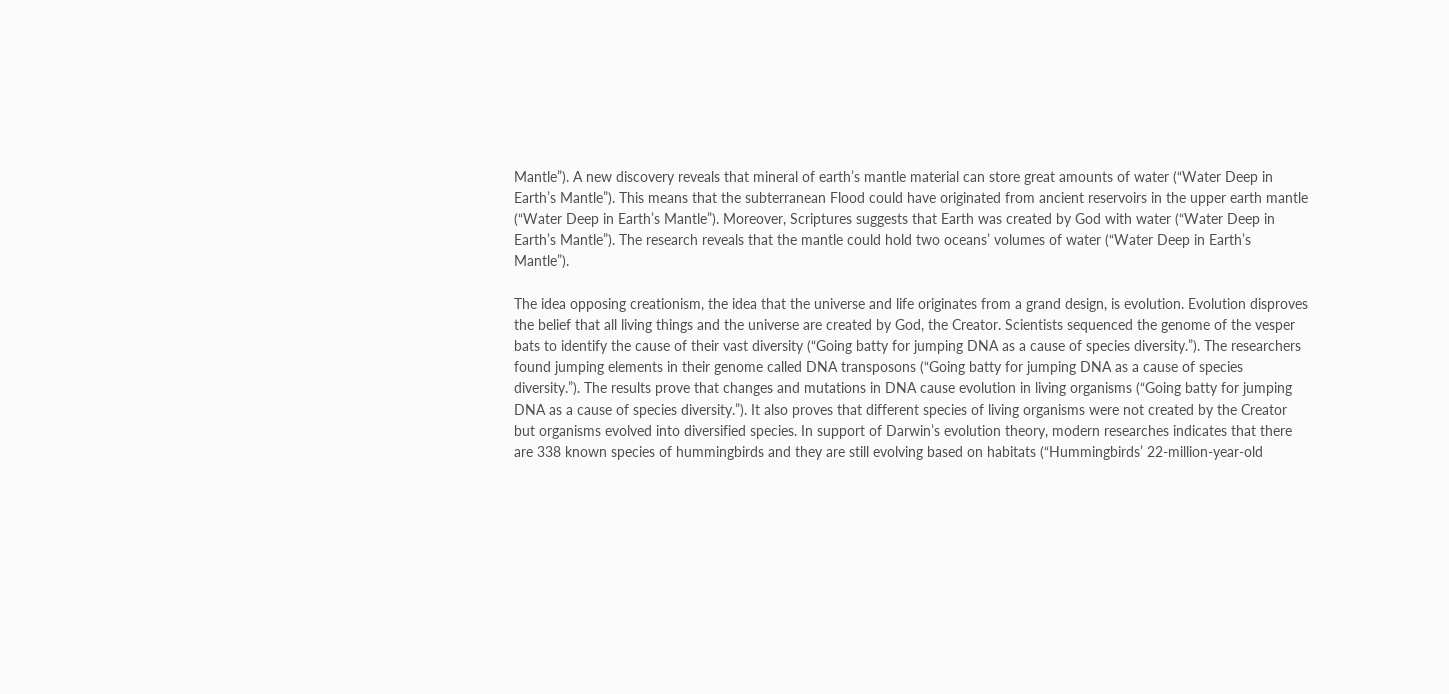Mantle”). A new discovery reveals that mineral of earth’s mantle material can store great amounts of water (“Water Deep in Earth’s Mantle”). This means that the subterranean Flood could have originated from ancient reservoirs in the upper earth mantle (“Water Deep in Earth’s Mantle”). Moreover, Scriptures suggests that Earth was created by God with water (“Water Deep in Earth’s Mantle”). The research reveals that the mantle could hold two oceans’ volumes of water (“Water Deep in Earth’s Mantle”).

The idea opposing creationism, the idea that the universe and life originates from a grand design, is evolution. Evolution disproves the belief that all living things and the universe are created by God, the Creator. Scientists sequenced the genome of the vesper bats to identify the cause of their vast diversity (“Going batty for jumping DNA as a cause of species diversity.”). The researchers found jumping elements in their genome called DNA transposons (“Going batty for jumping DNA as a cause of species diversity.”). The results prove that changes and mutations in DNA cause evolution in living organisms (“Going batty for jumping DNA as a cause of species diversity.”). It also proves that different species of living organisms were not created by the Creator but organisms evolved into diversified species. In support of Darwin’s evolution theory, modern researches indicates that there are 338 known species of hummingbirds and they are still evolving based on habitats (“Hummingbirds’ 22-million-year-old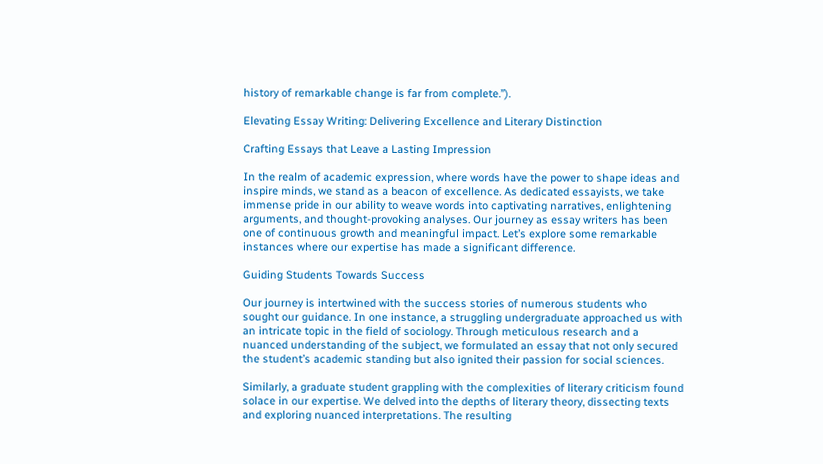history of remarkable change is far from complete.”).

Elevating Essay Writing: Delivering Excellence and Literary Distinction

Crafting Essays that Leave a Lasting Impression

In the realm of academic expression, where words have the power to shape ideas and inspire minds, we stand as a beacon of excellence. As dedicated essayists, we take immense pride in our ability to weave words into captivating narratives, enlightening arguments, and thought-provoking analyses. Our journey as essay writers has been one of continuous growth and meaningful impact. Let’s explore some remarkable instances where our expertise has made a significant difference.

Guiding Students Towards Success

Our journey is intertwined with the success stories of numerous students who sought our guidance. In one instance, a struggling undergraduate approached us with an intricate topic in the field of sociology. Through meticulous research and a nuanced understanding of the subject, we formulated an essay that not only secured the student’s academic standing but also ignited their passion for social sciences.

Similarly, a graduate student grappling with the complexities of literary criticism found solace in our expertise. We delved into the depths of literary theory, dissecting texts and exploring nuanced interpretations. The resulting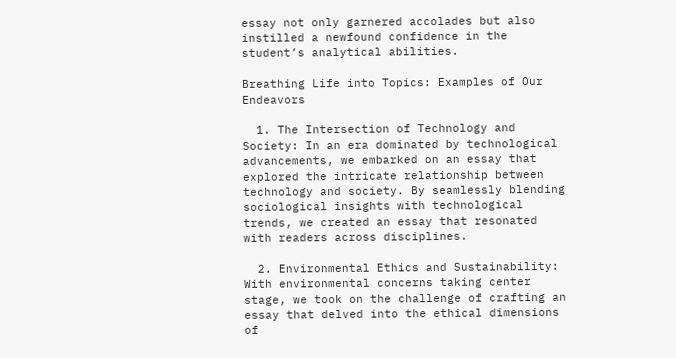essay not only garnered accolades but also instilled a newfound confidence in the student’s analytical abilities.

Breathing Life into Topics: Examples of Our Endeavors

  1. The Intersection of Technology and Society: In an era dominated by technological advancements, we embarked on an essay that explored the intricate relationship between technology and society. By seamlessly blending sociological insights with technological trends, we created an essay that resonated with readers across disciplines.

  2. Environmental Ethics and Sustainability: With environmental concerns taking center stage, we took on the challenge of crafting an essay that delved into the ethical dimensions of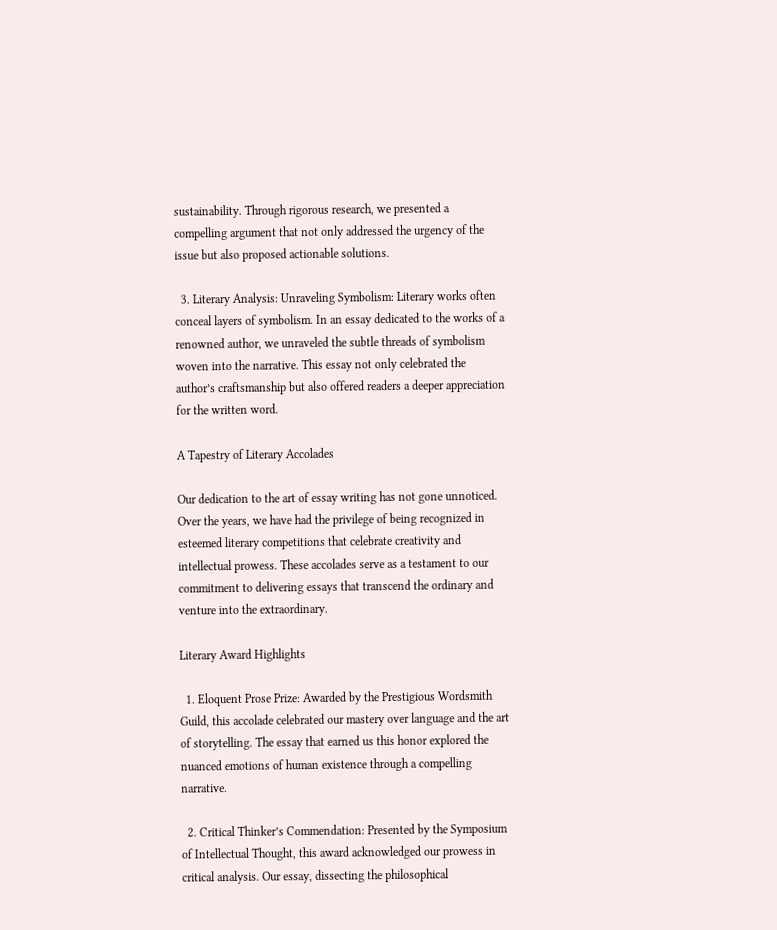sustainability. Through rigorous research, we presented a compelling argument that not only addressed the urgency of the issue but also proposed actionable solutions.

  3. Literary Analysis: Unraveling Symbolism: Literary works often conceal layers of symbolism. In an essay dedicated to the works of a renowned author, we unraveled the subtle threads of symbolism woven into the narrative. This essay not only celebrated the author’s craftsmanship but also offered readers a deeper appreciation for the written word.

A Tapestry of Literary Accolades

Our dedication to the art of essay writing has not gone unnoticed. Over the years, we have had the privilege of being recognized in esteemed literary competitions that celebrate creativity and intellectual prowess. These accolades serve as a testament to our commitment to delivering essays that transcend the ordinary and venture into the extraordinary.

Literary Award Highlights

  1. Eloquent Prose Prize: Awarded by the Prestigious Wordsmith Guild, this accolade celebrated our mastery over language and the art of storytelling. The essay that earned us this honor explored the nuanced emotions of human existence through a compelling narrative.

  2. Critical Thinker’s Commendation: Presented by the Symposium of Intellectual Thought, this award acknowledged our prowess in critical analysis. Our essay, dissecting the philosophical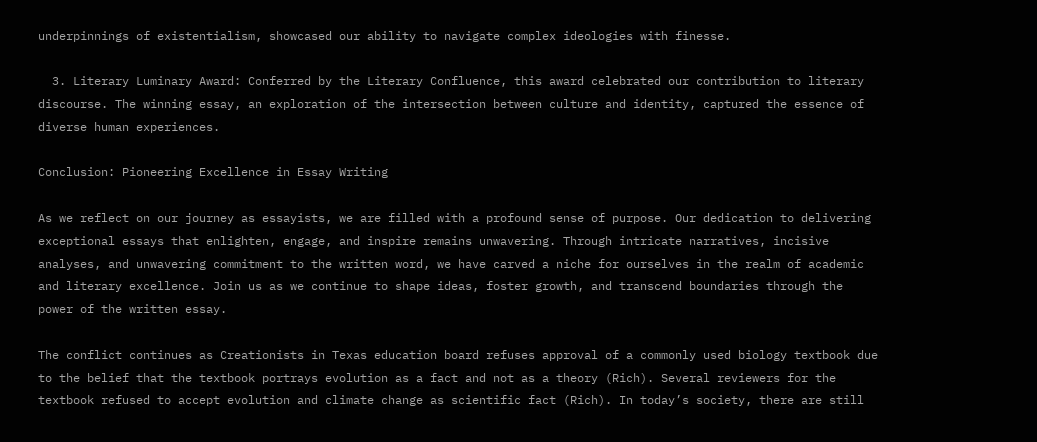underpinnings of existentialism, showcased our ability to navigate complex ideologies with finesse.

  3. Literary Luminary Award: Conferred by the Literary Confluence, this award celebrated our contribution to literary discourse. The winning essay, an exploration of the intersection between culture and identity, captured the essence of diverse human experiences.

Conclusion: Pioneering Excellence in Essay Writing

As we reflect on our journey as essayists, we are filled with a profound sense of purpose. Our dedication to delivering exceptional essays that enlighten, engage, and inspire remains unwavering. Through intricate narratives, incisive analyses, and unwavering commitment to the written word, we have carved a niche for ourselves in the realm of academic and literary excellence. Join us as we continue to shape ideas, foster growth, and transcend boundaries through the power of the written essay.

The conflict continues as Creationists in Texas education board refuses approval of a commonly used biology textbook due to the belief that the textbook portrays evolution as a fact and not as a theory (Rich). Several reviewers for the textbook refused to accept evolution and climate change as scientific fact (Rich). In today’s society, there are still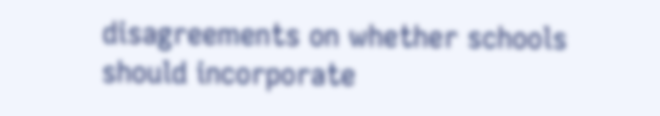disagreements on whether schools should incorporate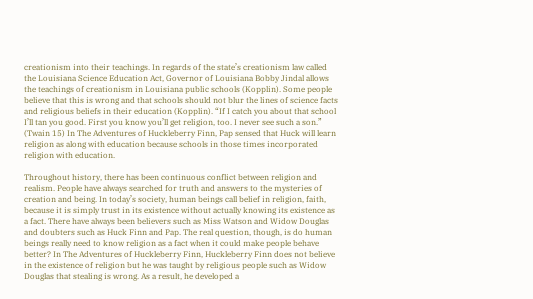creationism into their teachings. In regards of the state’s creationism law called the Louisiana Science Education Act, Governor of Louisiana Bobby Jindal allows the teachings of creationism in Louisiana public schools (Kopplin). Some people believe that this is wrong and that schools should not blur the lines of science facts and religious beliefs in their education (Kopplin). “If I catch you about that school I’ll tan you good. First you know you’ll get religion, too. I never see such a son.” (Twain 15) In The Adventures of Huckleberry Finn, Pap sensed that Huck will learn religion as along with education because schools in those times incorporated religion with education.

Throughout history, there has been continuous conflict between religion and realism. People have always searched for truth and answers to the mysteries of creation and being. In today’s society, human beings call belief in religion, faith, because it is simply trust in its existence without actually knowing its existence as a fact. There have always been believers such as Miss Watson and Widow Douglas and doubters such as Huck Finn and Pap. The real question, though, is do human beings really need to know religion as a fact when it could make people behave better? In The Adventures of Huckleberry Finn, Huckleberry Finn does not believe in the existence of religion but he was taught by religious people such as Widow Douglas that stealing is wrong. As a result, he developed a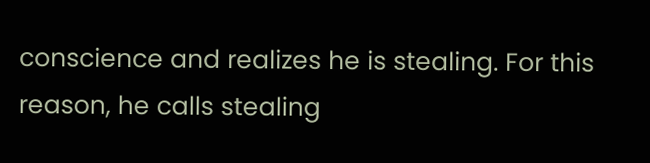conscience and realizes he is stealing. For this reason, he calls stealing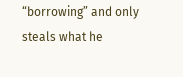“borrowing” and only steals what he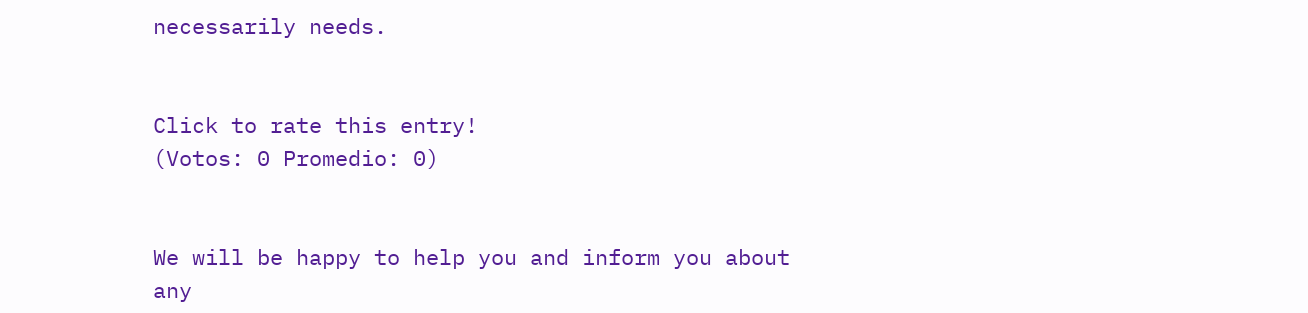necessarily needs.


Click to rate this entry!
(Votos: 0 Promedio: 0)


We will be happy to help you and inform you about any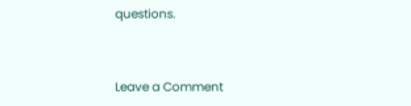questions.


Leave a Comment